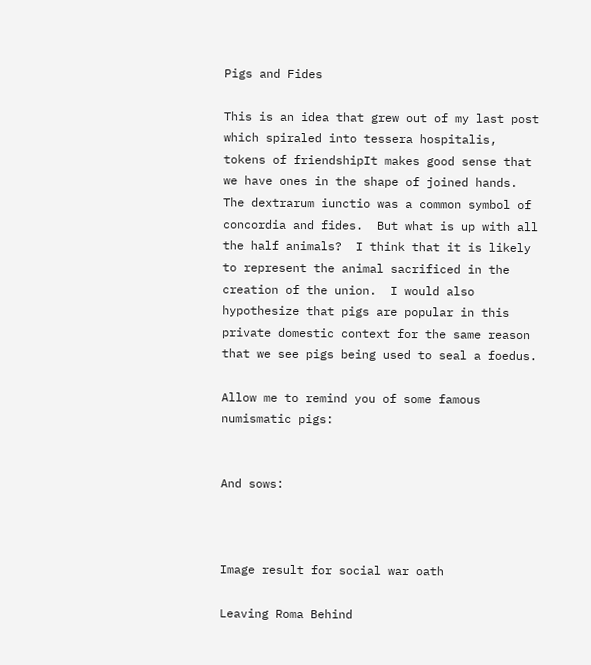Pigs and Fides

This is an idea that grew out of my last post which spiraled into tessera hospitalis, tokens of friendshipIt makes good sense that we have ones in the shape of joined hands.  The dextrarum iunctio was a common symbol of concordia and fides.  But what is up with all the half animals?  I think that it is likely to represent the animal sacrificed in the creation of the union.  I would also hypothesize that pigs are popular in this private domestic context for the same reason that we see pigs being used to seal a foedus.

Allow me to remind you of some famous numismatic pigs:


And sows:



Image result for social war oath

Leaving Roma Behind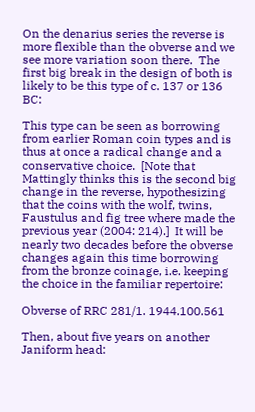On the denarius series the reverse is more flexible than the obverse and we see more variation soon there.  The first big break in the design of both is likely to be this type of c. 137 or 136 BC:

This type can be seen as borrowing from earlier Roman coin types and is thus at once a radical change and a conservative choice.  [Note that Mattingly thinks this is the second big change in the reverse, hypothesizing that the coins with the wolf, twins, Faustulus and fig tree where made the previous year (2004: 214).]  It will be nearly two decades before the obverse changes again this time borrowing from the bronze coinage, i.e. keeping the choice in the familiar repertoire:

Obverse of RRC 281/1. 1944.100.561

Then, about five years on another Janiform head: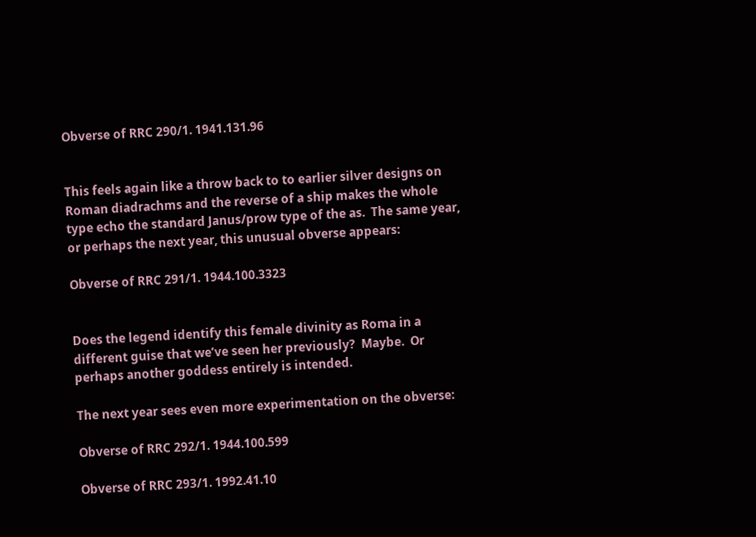Obverse of RRC 290/1. 1941.131.96


This feels again like a throw back to to earlier silver designs on Roman diadrachms and the reverse of a ship makes the whole type echo the standard Janus/prow type of the as.  The same year, or perhaps the next year, this unusual obverse appears:

Obverse of RRC 291/1. 1944.100.3323


Does the legend identify this female divinity as Roma in a different guise that we’ve seen her previously?  Maybe.  Or perhaps another goddess entirely is intended.

The next year sees even more experimentation on the obverse:

Obverse of RRC 292/1. 1944.100.599

Obverse of RRC 293/1. 1992.41.10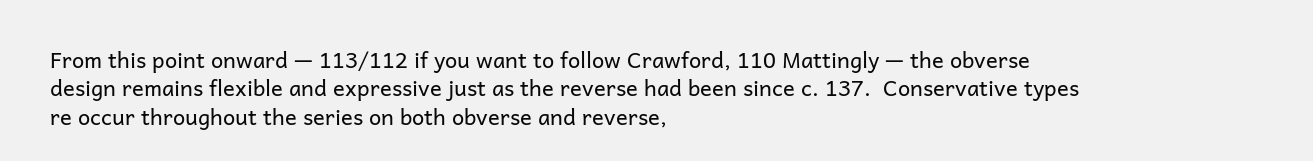From this point onward — 113/112 if you want to follow Crawford, 110 Mattingly — the obverse design remains flexible and expressive just as the reverse had been since c. 137.  Conservative types re occur throughout the series on both obverse and reverse,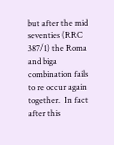but after the mid seventies (RRC 387/1) the Roma and biga combination fails to re occur again together.  In fact after this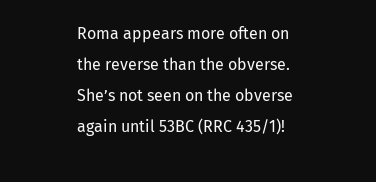Roma appears more often on the reverse than the obverse.  She’s not seen on the obverse again until 53BC (RRC 435/1)!